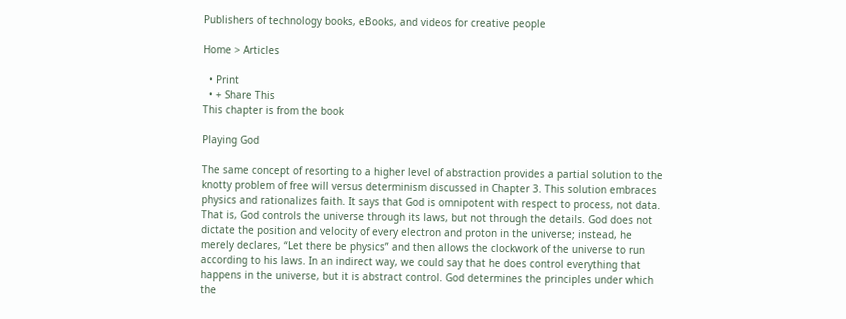Publishers of technology books, eBooks, and videos for creative people

Home > Articles

  • Print
  • + Share This
This chapter is from the book

Playing God

The same concept of resorting to a higher level of abstraction provides a partial solution to the knotty problem of free will versus determinism discussed in Chapter 3. This solution embraces physics and rationalizes faith. It says that God is omnipotent with respect to process, not data. That is, God controls the universe through its laws, but not through the details. God does not dictate the position and velocity of every electron and proton in the universe; instead, he merely declares, “Let there be physics” and then allows the clockwork of the universe to run according to his laws. In an indirect way, we could say that he does control everything that happens in the universe, but it is abstract control. God determines the principles under which the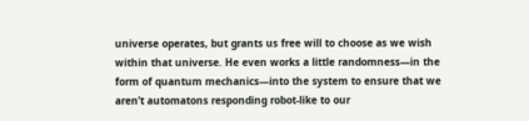universe operates, but grants us free will to choose as we wish within that universe. He even works a little randomness—in the form of quantum mechanics—into the system to ensure that we aren’t automatons responding robot-like to our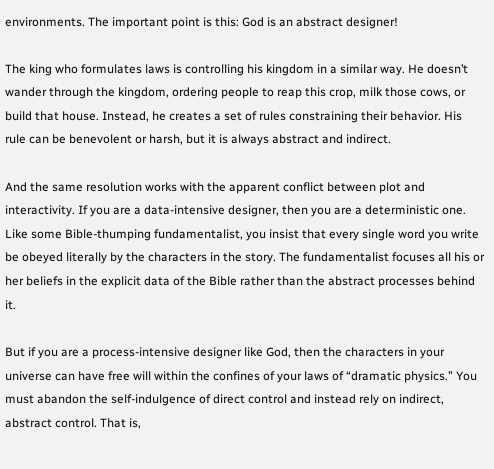environments. The important point is this: God is an abstract designer!

The king who formulates laws is controlling his kingdom in a similar way. He doesn’t wander through the kingdom, ordering people to reap this crop, milk those cows, or build that house. Instead, he creates a set of rules constraining their behavior. His rule can be benevolent or harsh, but it is always abstract and indirect.

And the same resolution works with the apparent conflict between plot and interactivity. If you are a data-intensive designer, then you are a deterministic one. Like some Bible-thumping fundamentalist, you insist that every single word you write be obeyed literally by the characters in the story. The fundamentalist focuses all his or her beliefs in the explicit data of the Bible rather than the abstract processes behind it.

But if you are a process-intensive designer like God, then the characters in your universe can have free will within the confines of your laws of “dramatic physics.” You must abandon the self-indulgence of direct control and instead rely on indirect, abstract control. That is,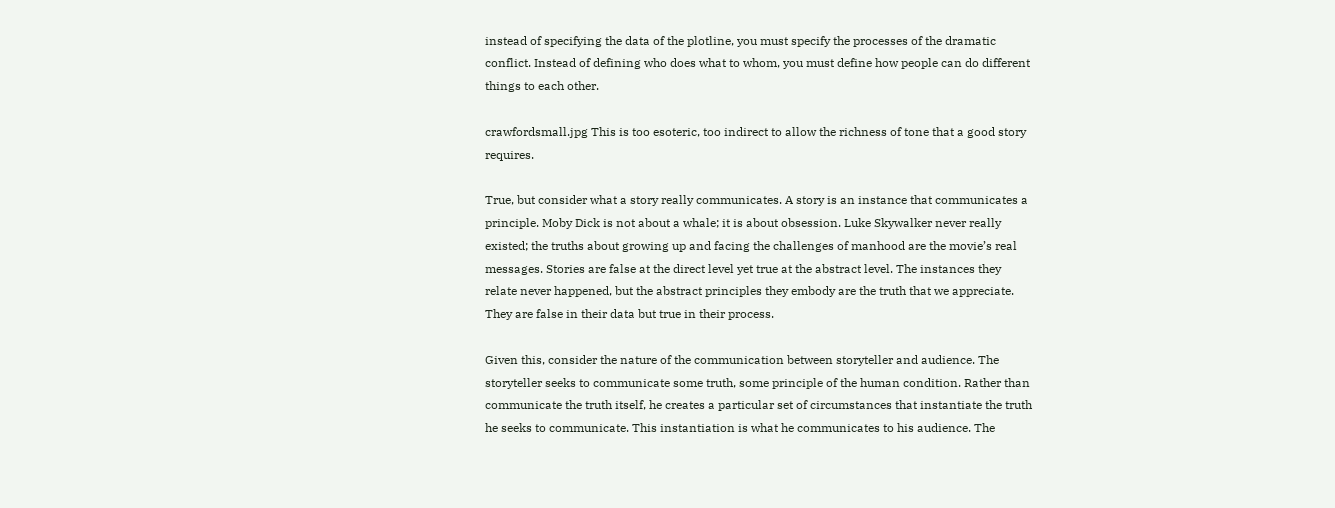instead of specifying the data of the plotline, you must specify the processes of the dramatic conflict. Instead of defining who does what to whom, you must define how people can do different things to each other.

crawfordsmall.jpg This is too esoteric, too indirect to allow the richness of tone that a good story requires.

True, but consider what a story really communicates. A story is an instance that communicates a principle. Moby Dick is not about a whale; it is about obsession. Luke Skywalker never really existed; the truths about growing up and facing the challenges of manhood are the movie’s real messages. Stories are false at the direct level yet true at the abstract level. The instances they relate never happened, but the abstract principles they embody are the truth that we appreciate. They are false in their data but true in their process.

Given this, consider the nature of the communication between storyteller and audience. The storyteller seeks to communicate some truth, some principle of the human condition. Rather than communicate the truth itself, he creates a particular set of circumstances that instantiate the truth he seeks to communicate. This instantiation is what he communicates to his audience. The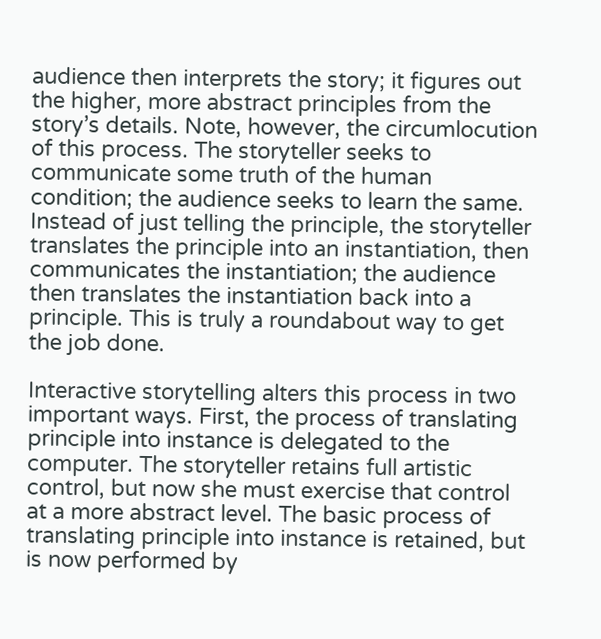audience then interprets the story; it figures out the higher, more abstract principles from the story’s details. Note, however, the circumlocution of this process. The storyteller seeks to communicate some truth of the human condition; the audience seeks to learn the same. Instead of just telling the principle, the storyteller translates the principle into an instantiation, then communicates the instantiation; the audience then translates the instantiation back into a principle. This is truly a roundabout way to get the job done.

Interactive storytelling alters this process in two important ways. First, the process of translating principle into instance is delegated to the computer. The storyteller retains full artistic control, but now she must exercise that control at a more abstract level. The basic process of translating principle into instance is retained, but is now performed by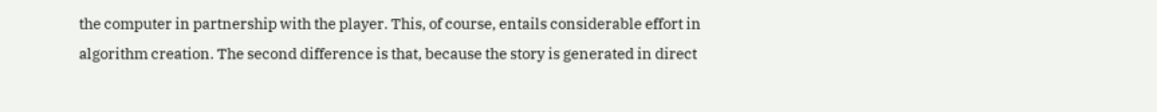the computer in partnership with the player. This, of course, entails considerable effort in algorithm creation. The second difference is that, because the story is generated in direct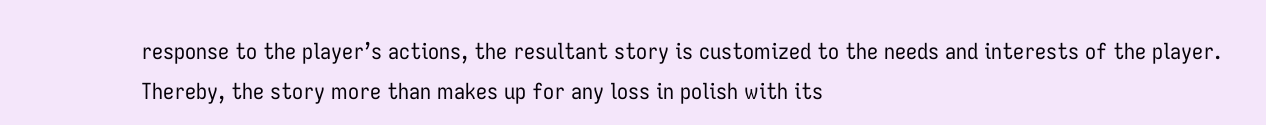response to the player’s actions, the resultant story is customized to the needs and interests of the player. Thereby, the story more than makes up for any loss in polish with its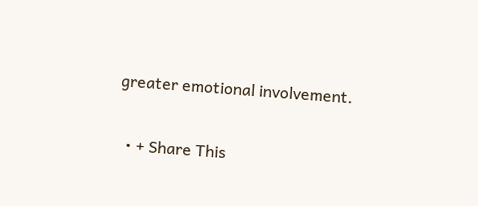greater emotional involvement.

  • + Share This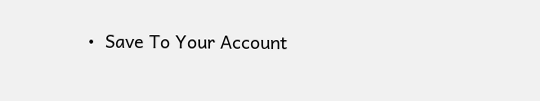•  Save To Your Account